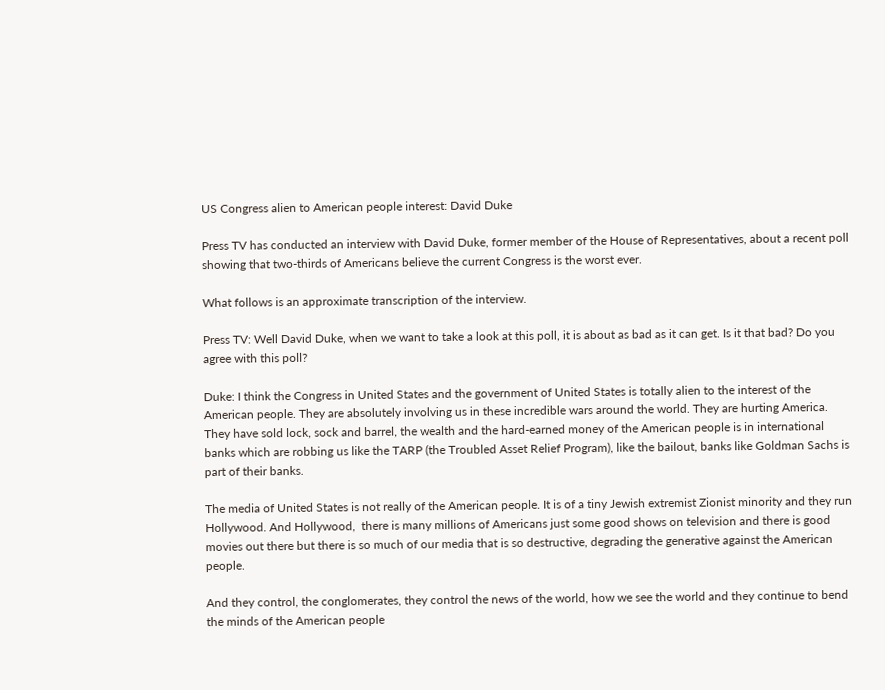US Congress alien to American people interest: David Duke

Press TV has conducted an interview with David Duke, former member of the House of Representatives, about a recent poll showing that two-thirds of Americans believe the current Congress is the worst ever.

What follows is an approximate transcription of the interview.

Press TV: Well David Duke, when we want to take a look at this poll, it is about as bad as it can get. Is it that bad? Do you agree with this poll?

Duke: I think the Congress in United States and the government of United States is totally alien to the interest of the American people. They are absolutely involving us in these incredible wars around the world. They are hurting America. They have sold lock, sock and barrel, the wealth and the hard-earned money of the American people is in international banks which are robbing us like the TARP (the Troubled Asset Relief Program), like the bailout, banks like Goldman Sachs is part of their banks.

The media of United States is not really of the American people. It is of a tiny Jewish extremist Zionist minority and they run Hollywood. And Hollywood,  there is many millions of Americans just some good shows on television and there is good movies out there but there is so much of our media that is so destructive, degrading the generative against the American people.

And they control, the conglomerates, they control the news of the world, how we see the world and they continue to bend the minds of the American people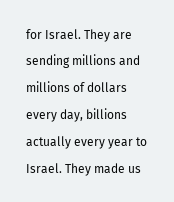for Israel. They are sending millions and millions of dollars every day, billions actually every year to Israel. They made us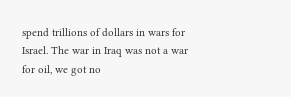spend trillions of dollars in wars for Israel. The war in Iraq was not a war for oil, we got no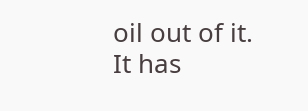oil out of it. It has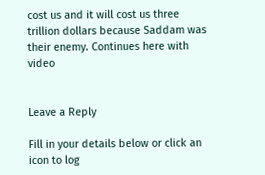cost us and it will cost us three trillion dollars because Saddam was their enemy. Continues here with video


Leave a Reply

Fill in your details below or click an icon to log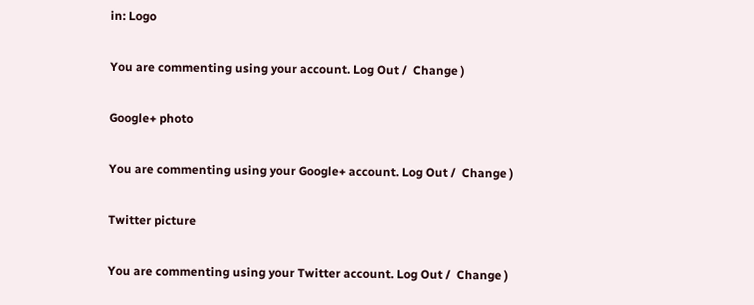in: Logo

You are commenting using your account. Log Out /  Change )

Google+ photo

You are commenting using your Google+ account. Log Out /  Change )

Twitter picture

You are commenting using your Twitter account. Log Out /  Change )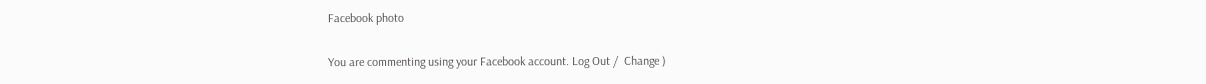Facebook photo

You are commenting using your Facebook account. Log Out /  Change )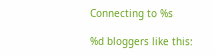Connecting to %s

%d bloggers like this: